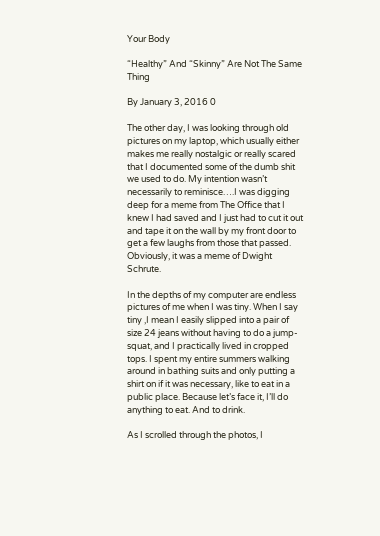Your Body

“Healthy” And “Skinny” Are Not The Same Thing

By January 3, 2016 0

The other day, I was looking through old pictures on my laptop, which usually either makes me really nostalgic or really scared that I documented some of the dumb shit we used to do. My intention wasn’t necessarily to reminisce….I was digging deep for a meme from The Office that I knew I had saved and I just had to cut it out and tape it on the wall by my front door to get a few laughs from those that passed. Obviously, it was a meme of Dwight Schrute.

In the depths of my computer are endless pictures of me when I was tiny. When I say tiny ,I mean I easily slipped into a pair of size 24 jeans without having to do a jump-squat, and I practically lived in cropped tops. I spent my entire summers walking around in bathing suits and only putting a shirt on if it was necessary, like to eat in a public place. Because let’s face it, I’ll do anything to eat. And to drink.

As I scrolled through the photos, I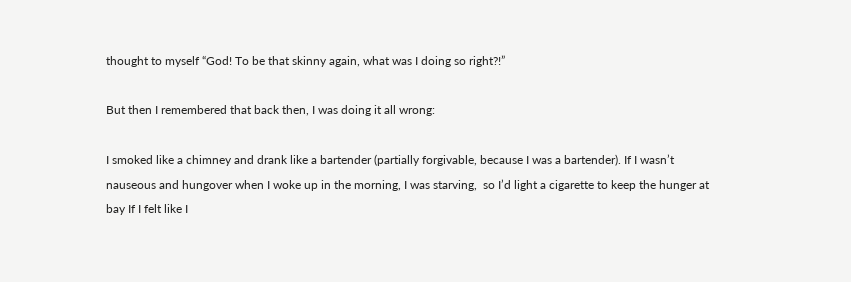thought to myself “God! To be that skinny again, what was I doing so right?!”

But then I remembered that back then, I was doing it all wrong:

I smoked like a chimney and drank like a bartender (partially forgivable, because I was a bartender). If I wasn’t nauseous and hungover when I woke up in the morning, I was starving,  so I’d light a cigarette to keep the hunger at bay If I felt like I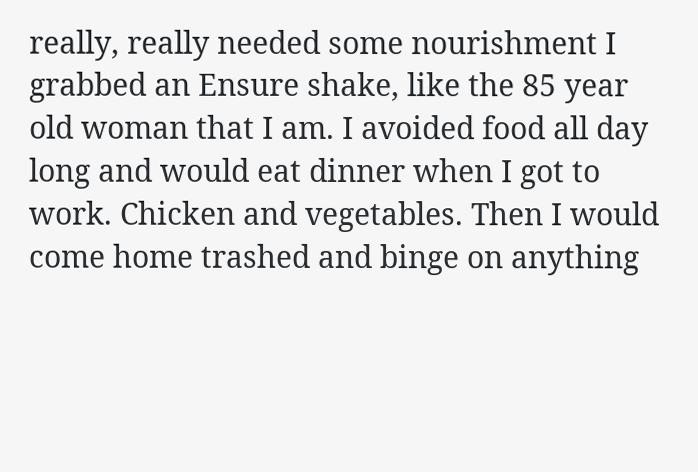really, really needed some nourishment I grabbed an Ensure shake, like the 85 year old woman that I am. I avoided food all day long and would eat dinner when I got to work. Chicken and vegetables. Then I would come home trashed and binge on anything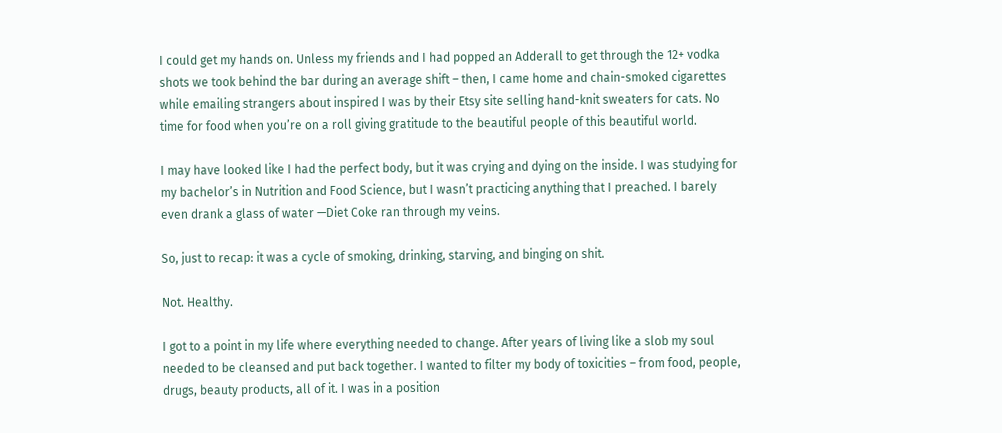I could get my hands on. Unless my friends and I had popped an Adderall to get through the 12+ vodka shots we took behind the bar during an average shift – then, I came home and chain-smoked cigarettes while emailing strangers about inspired I was by their Etsy site selling hand-knit sweaters for cats. No time for food when you’re on a roll giving gratitude to the beautiful people of this beautiful world.

I may have looked like I had the perfect body, but it was crying and dying on the inside. I was studying for my bachelor’s in Nutrition and Food Science, but I wasn’t practicing anything that I preached. I barely even drank a glass of water —Diet Coke ran through my veins.

So, just to recap: it was a cycle of smoking, drinking, starving, and binging on shit.

Not. Healthy.

I got to a point in my life where everything needed to change. After years of living like a slob my soul needed to be cleansed and put back together. I wanted to filter my body of toxicities – from food, people, drugs, beauty products, all of it. I was in a position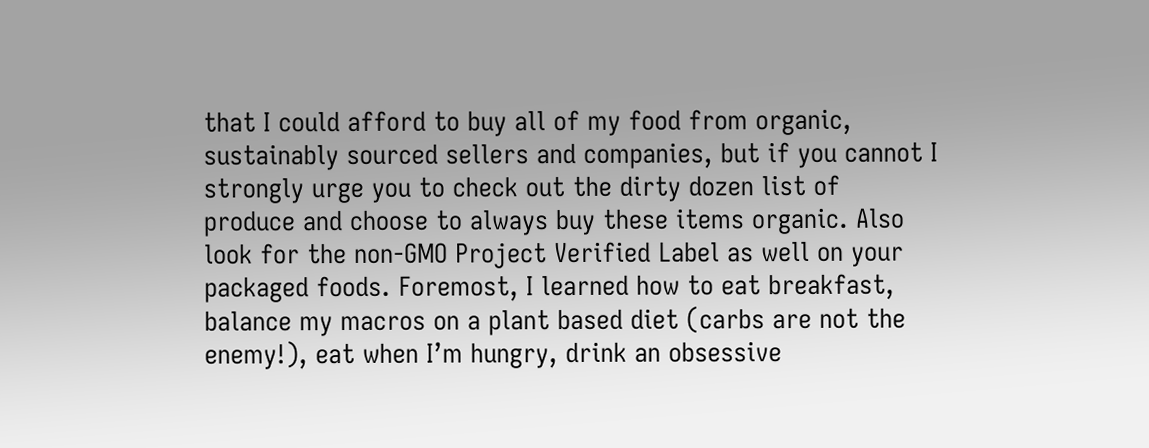that I could afford to buy all of my food from organic, sustainably sourced sellers and companies, but if you cannot I strongly urge you to check out the dirty dozen list of produce and choose to always buy these items organic. Also look for the non-GMO Project Verified Label as well on your packaged foods. Foremost, I learned how to eat breakfast, balance my macros on a plant based diet (carbs are not the enemy!), eat when I’m hungry, drink an obsessive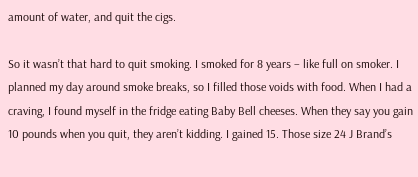amount of water, and quit the cigs.

So it wasn’t that hard to quit smoking. I smoked for 8 years – like full on smoker. I planned my day around smoke breaks, so I filled those voids with food. When I had a craving, I found myself in the fridge eating Baby Bell cheeses. When they say you gain 10 pounds when you quit, they aren’t kidding. I gained 15. Those size 24 J Brand’s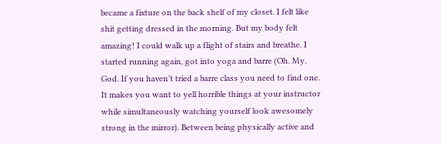became a fixture on the back shelf of my closet. I felt like shit getting dressed in the morning. But my body felt amazing! I could walk up a flight of stairs and breathe. I started running again, got into yoga and barre (Oh. My. God. If you haven’t tried a barre class you need to find one. It makes you want to yell horrible things at your instructor while simultaneously watching yourself look awesomely strong in the mirror). Between being physically active and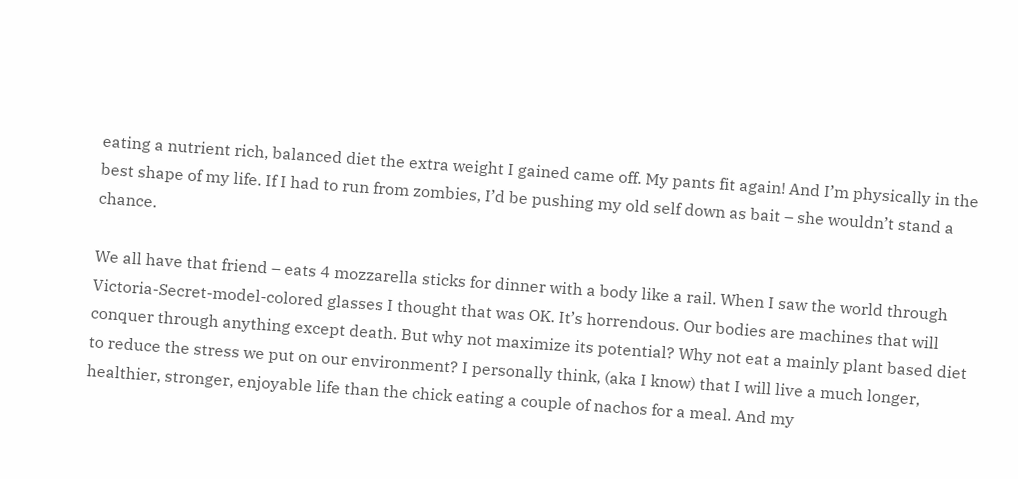eating a nutrient rich, balanced diet the extra weight I gained came off. My pants fit again! And I’m physically in the best shape of my life. If I had to run from zombies, I’d be pushing my old self down as bait – she wouldn’t stand a chance.

We all have that friend – eats 4 mozzarella sticks for dinner with a body like a rail. When I saw the world through Victoria-Secret-model-colored glasses I thought that was OK. It’s horrendous. Our bodies are machines that will conquer through anything except death. But why not maximize its potential? Why not eat a mainly plant based diet to reduce the stress we put on our environment? I personally think, (aka I know) that I will live a much longer, healthier, stronger, enjoyable life than the chick eating a couple of nachos for a meal. And my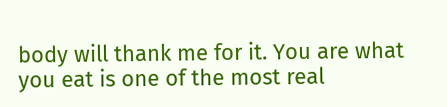body will thank me for it. You are what you eat is one of the most real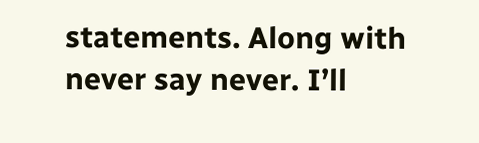statements. Along with never say never. I’ll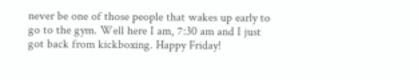never be one of those people that wakes up early to go to the gym. Well here I am, 7:30 am and I just got back from kickboxing. Happy Friday!